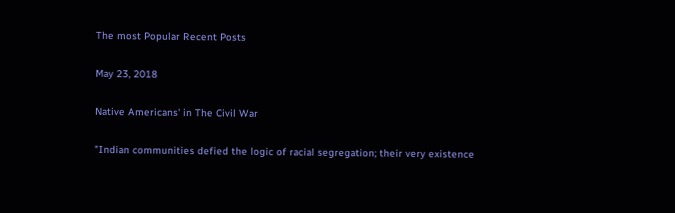The most Popular Recent Posts

May 23, 2018

Native Americans' in The Civil War

"Indian communities defied the logic of racial segregation; their very existence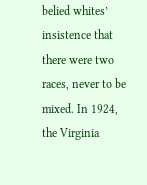belied whites’ insistence that there were two races, never to be mixed. In 1924, the Virginia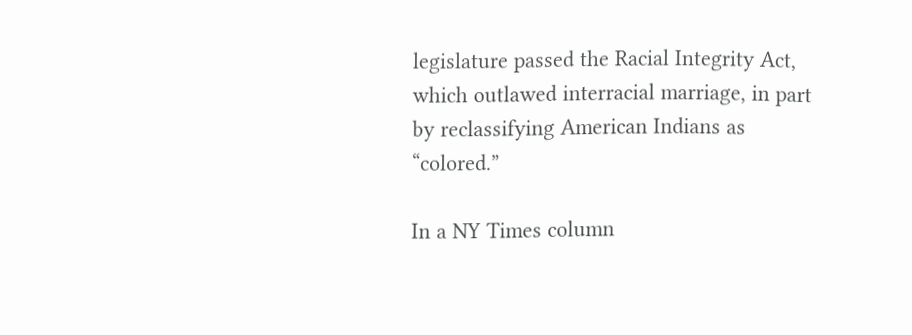legislature passed the Racial Integrity Act, which outlawed interracial marriage, in part by reclassifying American Indians as “colored.”

In a NY Times column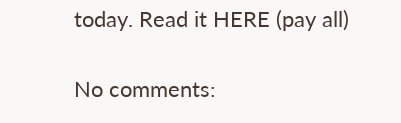today. Read it HERE (pay all)

No comments: